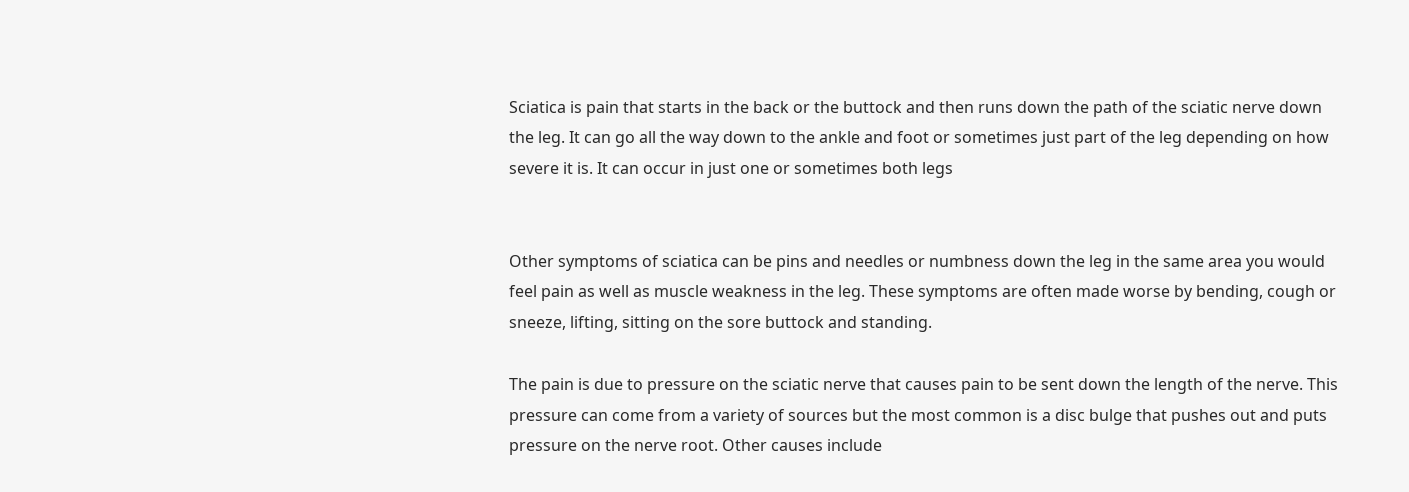Sciatica is pain that starts in the back or the buttock and then runs down the path of the sciatic nerve down the leg. It can go all the way down to the ankle and foot or sometimes just part of the leg depending on how severe it is. It can occur in just one or sometimes both legs


Other symptoms of sciatica can be pins and needles or numbness down the leg in the same area you would feel pain as well as muscle weakness in the leg. These symptoms are often made worse by bending, cough or sneeze, lifting, sitting on the sore buttock and standing.

The pain is due to pressure on the sciatic nerve that causes pain to be sent down the length of the nerve. This pressure can come from a variety of sources but the most common is a disc bulge that pushes out and puts pressure on the nerve root. Other causes include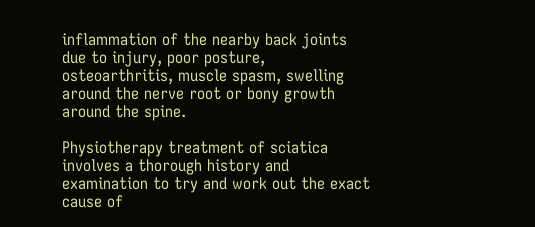inflammation of the nearby back joints due to injury, poor posture, osteoarthritis, muscle spasm, swelling around the nerve root or bony growth around the spine.

Physiotherapy treatment of sciatica involves a thorough history and examination to try and work out the exact cause of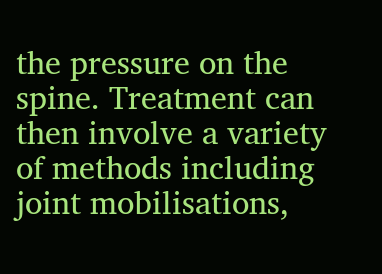the pressure on the spine. Treatment can then involve a variety of methods including joint mobilisations,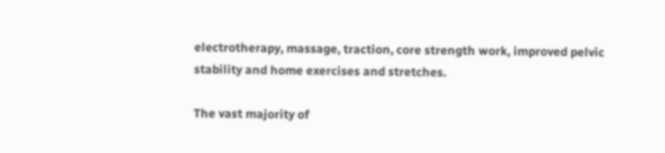electrotherapy, massage, traction, core strength work, improved pelvic stability and home exercises and stretches.

The vast majority of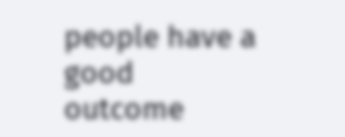people have a good outcome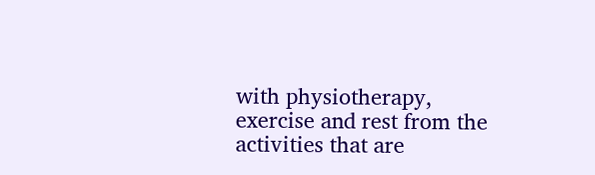with physiotherapy, exercise and rest from the activities that are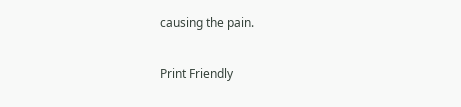causing the pain.

Print Friendly